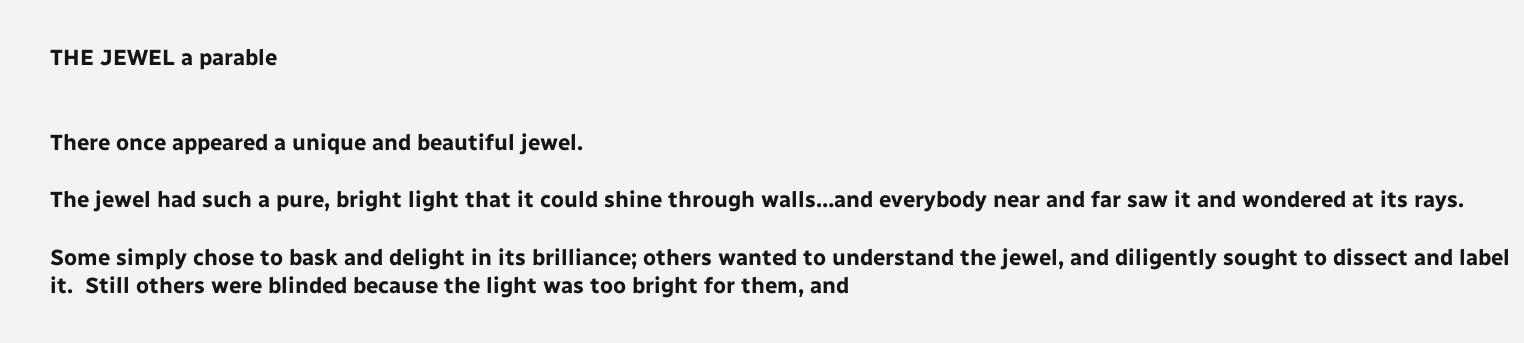THE JEWEL a parable


There once appeared a unique and beautiful jewel.

The jewel had such a pure, bright light that it could shine through walls…and everybody near and far saw it and wondered at its rays.

Some simply chose to bask and delight in its brilliance; others wanted to understand the jewel, and diligently sought to dissect and label it.  Still others were blinded because the light was too bright for them, and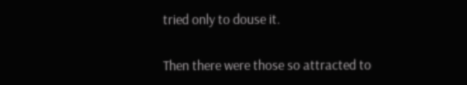tried only to douse it.

Then there were those so attracted to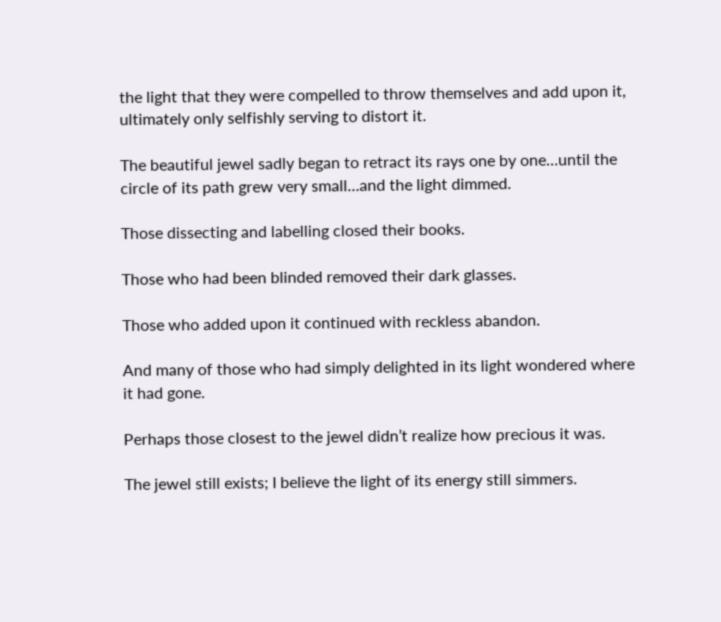the light that they were compelled to throw themselves and add upon it, ultimately only selfishly serving to distort it.

The beautiful jewel sadly began to retract its rays one by one…until the circle of its path grew very small…and the light dimmed.

Those dissecting and labelling closed their books.

Those who had been blinded removed their dark glasses.

Those who added upon it continued with reckless abandon.

And many of those who had simply delighted in its light wondered where it had gone.

Perhaps those closest to the jewel didn’t realize how precious it was.

The jewel still exists; I believe the light of its energy still simmers.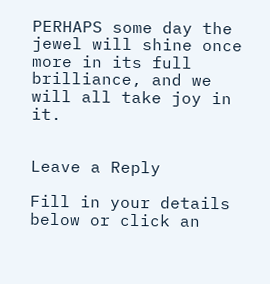PERHAPS some day the jewel will shine once more in its full brilliance, and we will all take joy in it.


Leave a Reply

Fill in your details below or click an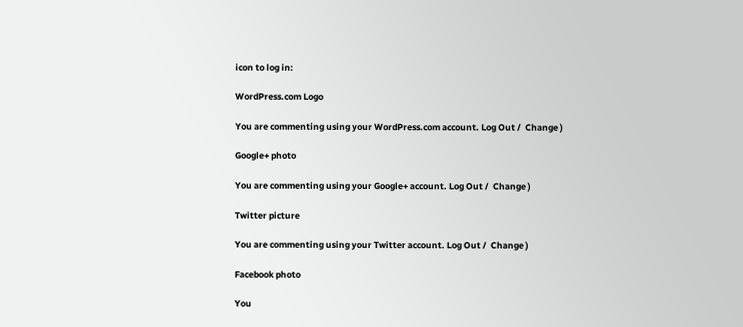icon to log in:

WordPress.com Logo

You are commenting using your WordPress.com account. Log Out /  Change )

Google+ photo

You are commenting using your Google+ account. Log Out /  Change )

Twitter picture

You are commenting using your Twitter account. Log Out /  Change )

Facebook photo

You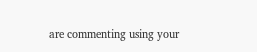are commenting using your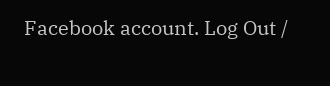Facebook account. Log Out /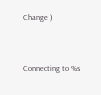Change )


Connecting to %s